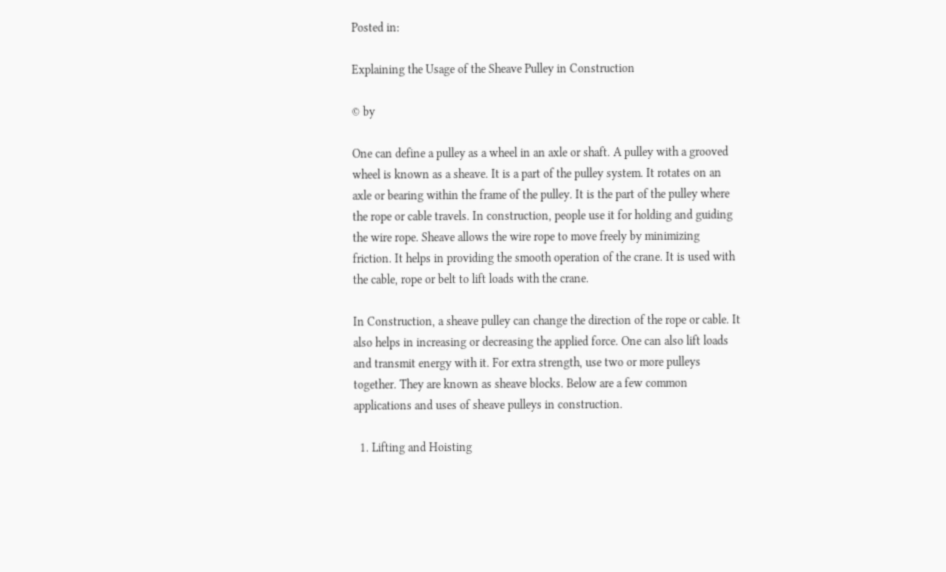Posted in:

Explaining the Usage of the Sheave Pulley in Construction

© by

One can define a pulley as a wheel in an axle or shaft. A pulley with a grooved wheel is known as a sheave. It is a part of the pulley system. It rotates on an axle or bearing within the frame of the pulley. It is the part of the pulley where the rope or cable travels. In construction, people use it for holding and guiding the wire rope. Sheave allows the wire rope to move freely by minimizing friction. It helps in providing the smooth operation of the crane. It is used with the cable, rope or belt to lift loads with the crane.

In Construction, a sheave pulley can change the direction of the rope or cable. It also helps in increasing or decreasing the applied force. One can also lift loads and transmit energy with it. For extra strength, use two or more pulleys together. They are known as sheave blocks. Below are a few common applications and uses of sheave pulleys in construction.

  1. Lifting and Hoisting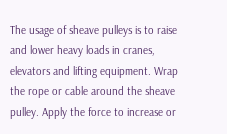The usage of sheave pulleys is to raise and lower heavy loads in cranes, elevators and lifting equipment. Wrap the rope or cable around the sheave pulley. Apply the force to increase or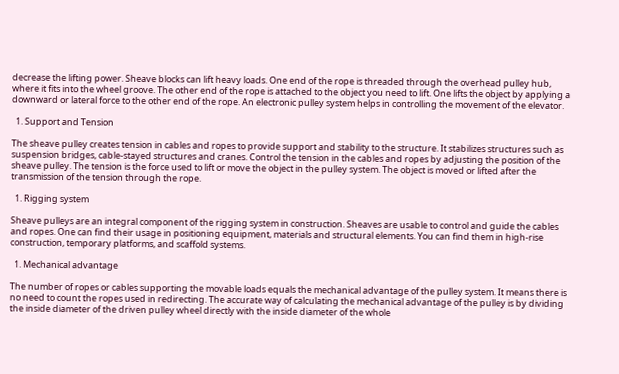decrease the lifting power. Sheave blocks can lift heavy loads. One end of the rope is threaded through the overhead pulley hub, where it fits into the wheel groove. The other end of the rope is attached to the object you need to lift. One lifts the object by applying a downward or lateral force to the other end of the rope. An electronic pulley system helps in controlling the movement of the elevator.

  1. Support and Tension

The sheave pulley creates tension in cables and ropes to provide support and stability to the structure. It stabilizes structures such as suspension bridges, cable-stayed structures and cranes. Control the tension in the cables and ropes by adjusting the position of the sheave pulley. The tension is the force used to lift or move the object in the pulley system. The object is moved or lifted after the transmission of the tension through the rope.

  1. Rigging system

Sheave pulleys are an integral component of the rigging system in construction. Sheaves are usable to control and guide the cables and ropes. One can find their usage in positioning equipment, materials and structural elements. You can find them in high-rise construction, temporary platforms, and scaffold systems.

  1. Mechanical advantage

The number of ropes or cables supporting the movable loads equals the mechanical advantage of the pulley system. It means there is no need to count the ropes used in redirecting. The accurate way of calculating the mechanical advantage of the pulley is by dividing the inside diameter of the driven pulley wheel directly with the inside diameter of the whole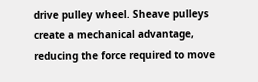drive pulley wheel. Sheave pulleys create a mechanical advantage, reducing the force required to move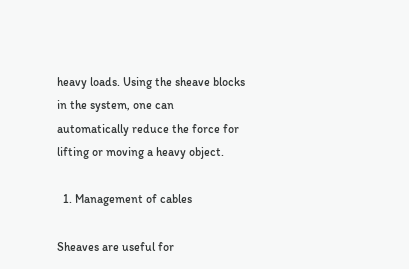heavy loads. Using the sheave blocks in the system, one can automatically reduce the force for lifting or moving a heavy object.

  1. Management of cables

Sheaves are useful for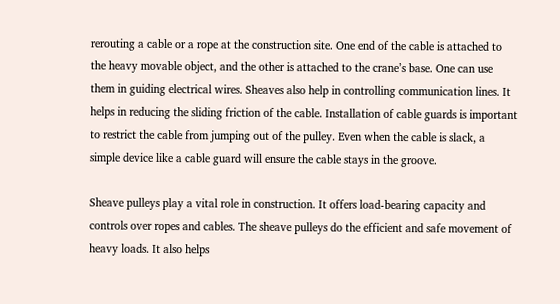rerouting a cable or a rope at the construction site. One end of the cable is attached to the heavy movable object, and the other is attached to the crane’s base. One can use them in guiding electrical wires. Sheaves also help in controlling communication lines. It helps in reducing the sliding friction of the cable. Installation of cable guards is important to restrict the cable from jumping out of the pulley. Even when the cable is slack, a simple device like a cable guard will ensure the cable stays in the groove.

Sheave pulleys play a vital role in construction. It offers load-bearing capacity and controls over ropes and cables. The sheave pulleys do the efficient and safe movement of heavy loads. It also helps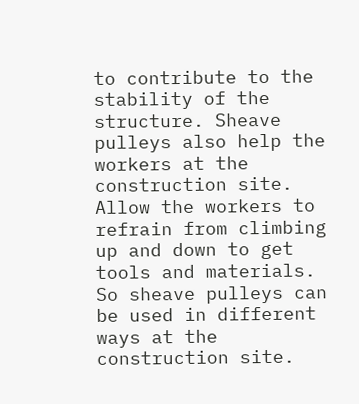to contribute to the stability of the structure. Sheave pulleys also help the workers at the construction site. Allow the workers to refrain from climbing up and down to get tools and materials. So sheave pulleys can be used in different ways at the construction site.